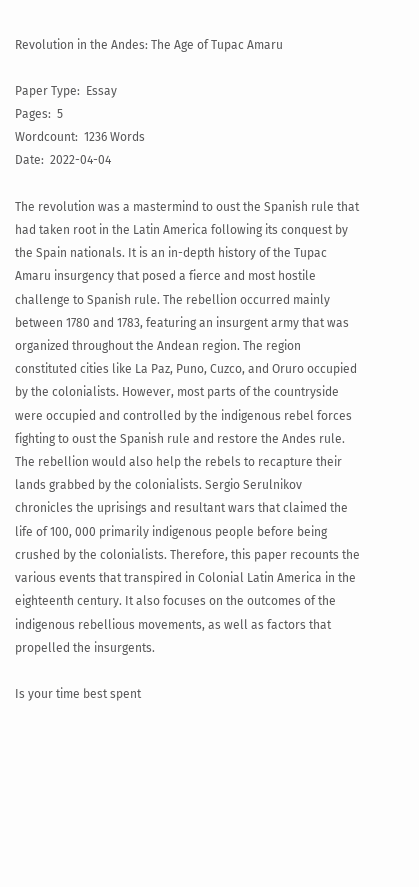Revolution in the Andes: The Age of Tupac Amaru

Paper Type:  Essay
Pages:  5
Wordcount:  1236 Words
Date:  2022-04-04

The revolution was a mastermind to oust the Spanish rule that had taken root in the Latin America following its conquest by the Spain nationals. It is an in-depth history of the Tupac Amaru insurgency that posed a fierce and most hostile challenge to Spanish rule. The rebellion occurred mainly between 1780 and 1783, featuring an insurgent army that was organized throughout the Andean region. The region constituted cities like La Paz, Puno, Cuzco, and Oruro occupied by the colonialists. However, most parts of the countryside were occupied and controlled by the indigenous rebel forces fighting to oust the Spanish rule and restore the Andes rule. The rebellion would also help the rebels to recapture their lands grabbed by the colonialists. Sergio Serulnikov chronicles the uprisings and resultant wars that claimed the life of 100, 000 primarily indigenous people before being crushed by the colonialists. Therefore, this paper recounts the various events that transpired in Colonial Latin America in the eighteenth century. It also focuses on the outcomes of the indigenous rebellious movements, as well as factors that propelled the insurgents.

Is your time best spent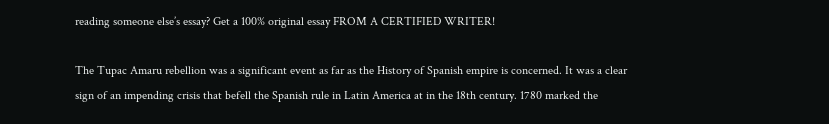reading someone else’s essay? Get a 100% original essay FROM A CERTIFIED WRITER!

The Tupac Amaru rebellion was a significant event as far as the History of Spanish empire is concerned. It was a clear sign of an impending crisis that befell the Spanish rule in Latin America at in the 18th century. 1780 marked the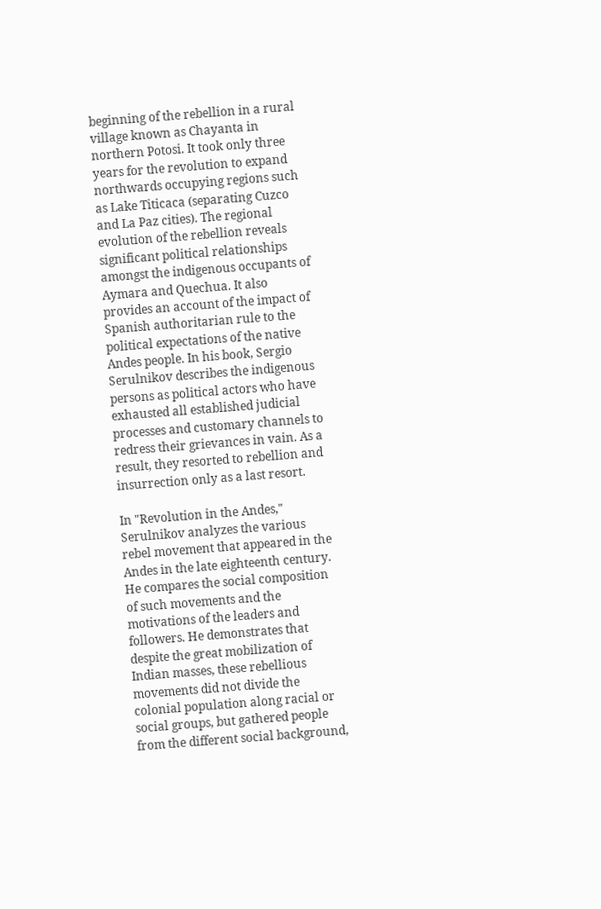beginning of the rebellion in a rural village known as Chayanta in northern Potosi. It took only three years for the revolution to expand northwards occupying regions such as Lake Titicaca (separating Cuzco and La Paz cities). The regional evolution of the rebellion reveals significant political relationships amongst the indigenous occupants of Aymara and Quechua. It also provides an account of the impact of Spanish authoritarian rule to the political expectations of the native Andes people. In his book, Sergio Serulnikov describes the indigenous persons as political actors who have exhausted all established judicial processes and customary channels to redress their grievances in vain. As a result, they resorted to rebellion and insurrection only as a last resort.

In "Revolution in the Andes," Serulnikov analyzes the various rebel movement that appeared in the Andes in the late eighteenth century. He compares the social composition of such movements and the motivations of the leaders and followers. He demonstrates that despite the great mobilization of Indian masses, these rebellious movements did not divide the colonial population along racial or social groups, but gathered people from the different social background,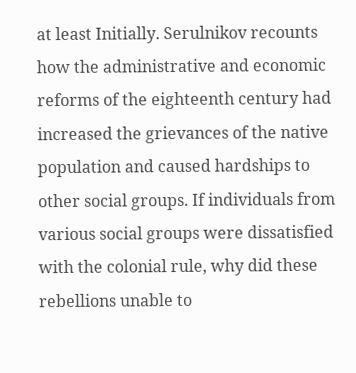at least Initially. Serulnikov recounts how the administrative and economic reforms of the eighteenth century had increased the grievances of the native population and caused hardships to other social groups. If individuals from various social groups were dissatisfied with the colonial rule, why did these rebellions unable to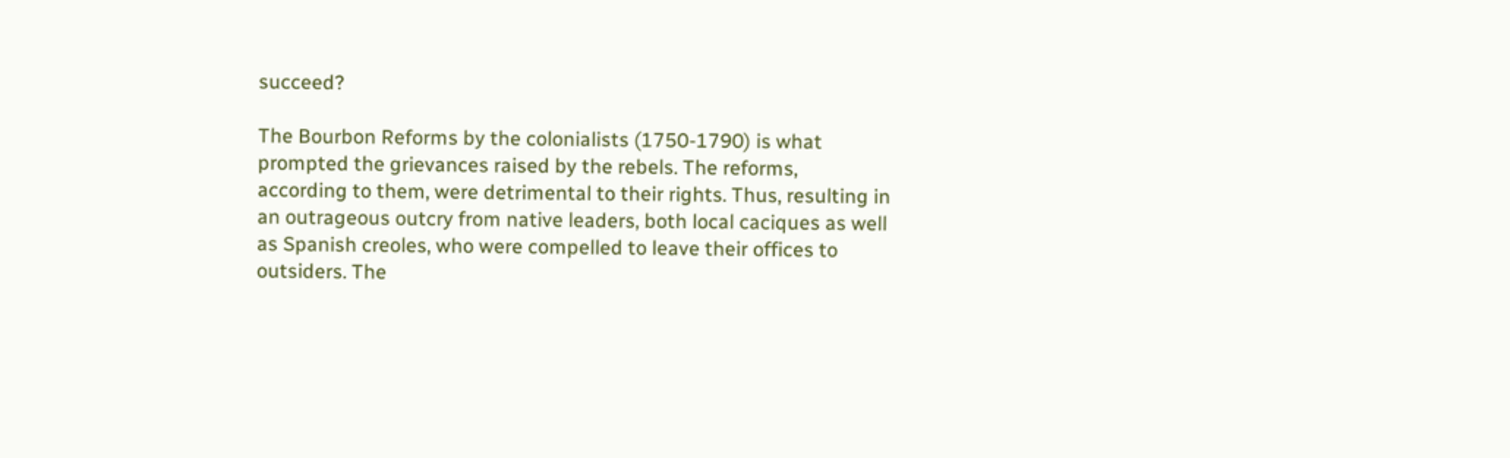succeed?

The Bourbon Reforms by the colonialists (1750-1790) is what prompted the grievances raised by the rebels. The reforms, according to them, were detrimental to their rights. Thus, resulting in an outrageous outcry from native leaders, both local caciques as well as Spanish creoles, who were compelled to leave their offices to outsiders. The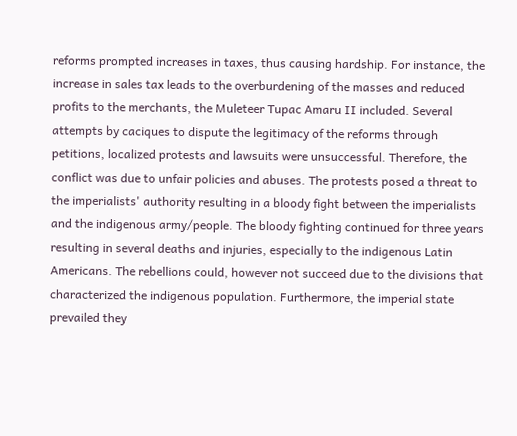reforms prompted increases in taxes, thus causing hardship. For instance, the increase in sales tax leads to the overburdening of the masses and reduced profits to the merchants, the Muleteer Tupac Amaru II included. Several attempts by caciques to dispute the legitimacy of the reforms through petitions, localized protests and lawsuits were unsuccessful. Therefore, the conflict was due to unfair policies and abuses. The protests posed a threat to the imperialists' authority resulting in a bloody fight between the imperialists and the indigenous army/people. The bloody fighting continued for three years resulting in several deaths and injuries, especially to the indigenous Latin Americans. The rebellions could, however not succeed due to the divisions that characterized the indigenous population. Furthermore, the imperial state prevailed they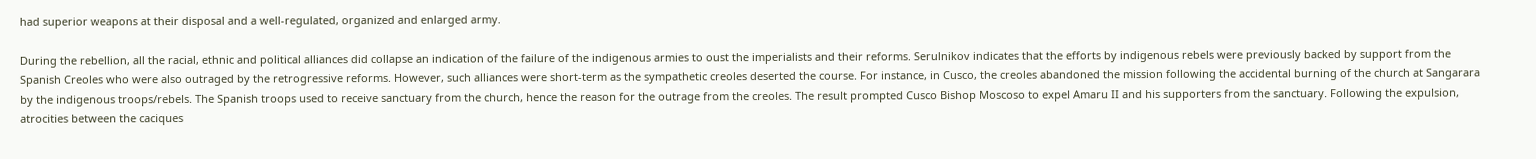had superior weapons at their disposal and a well-regulated, organized and enlarged army.

During the rebellion, all the racial, ethnic and political alliances did collapse an indication of the failure of the indigenous armies to oust the imperialists and their reforms. Serulnikov indicates that the efforts by indigenous rebels were previously backed by support from the Spanish Creoles who were also outraged by the retrogressive reforms. However, such alliances were short-term as the sympathetic creoles deserted the course. For instance, in Cusco, the creoles abandoned the mission following the accidental burning of the church at Sangarara by the indigenous troops/rebels. The Spanish troops used to receive sanctuary from the church, hence the reason for the outrage from the creoles. The result prompted Cusco Bishop Moscoso to expel Amaru II and his supporters from the sanctuary. Following the expulsion, atrocities between the caciques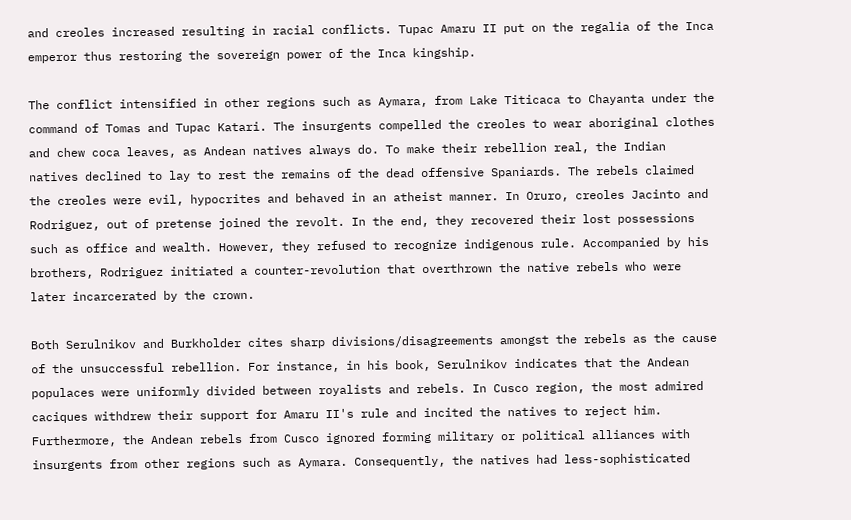and creoles increased resulting in racial conflicts. Tupac Amaru II put on the regalia of the Inca emperor thus restoring the sovereign power of the Inca kingship.

The conflict intensified in other regions such as Aymara, from Lake Titicaca to Chayanta under the command of Tomas and Tupac Katari. The insurgents compelled the creoles to wear aboriginal clothes and chew coca leaves, as Andean natives always do. To make their rebellion real, the Indian natives declined to lay to rest the remains of the dead offensive Spaniards. The rebels claimed the creoles were evil, hypocrites and behaved in an atheist manner. In Oruro, creoles Jacinto and Rodriguez, out of pretense joined the revolt. In the end, they recovered their lost possessions such as office and wealth. However, they refused to recognize indigenous rule. Accompanied by his brothers, Rodriguez initiated a counter-revolution that overthrown the native rebels who were later incarcerated by the crown.

Both Serulnikov and Burkholder cites sharp divisions/disagreements amongst the rebels as the cause of the unsuccessful rebellion. For instance, in his book, Serulnikov indicates that the Andean populaces were uniformly divided between royalists and rebels. In Cusco region, the most admired caciques withdrew their support for Amaru II's rule and incited the natives to reject him. Furthermore, the Andean rebels from Cusco ignored forming military or political alliances with insurgents from other regions such as Aymara. Consequently, the natives had less-sophisticated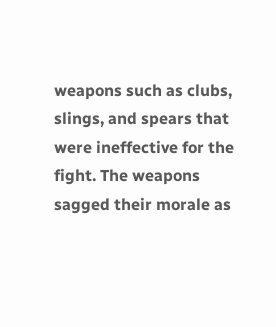weapons such as clubs, slings, and spears that were ineffective for the fight. The weapons sagged their morale as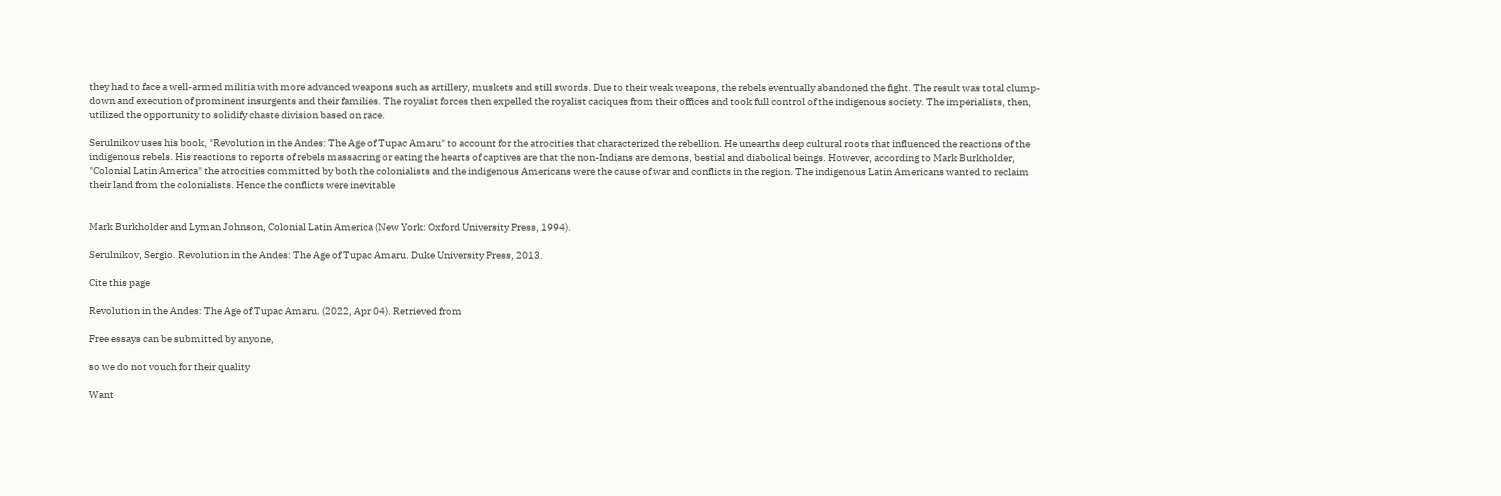they had to face a well-armed militia with more advanced weapons such as artillery, muskets and still swords. Due to their weak weapons, the rebels eventually abandoned the fight. The result was total clump-down and execution of prominent insurgents and their families. The royalist forces then expelled the royalist caciques from their offices and took full control of the indigenous society. The imperialists, then, utilized the opportunity to solidify chaste division based on race.

Serulnikov uses his book, "Revolution in the Andes: The Age of Tupac Amaru" to account for the atrocities that characterized the rebellion. He unearths deep cultural roots that influenced the reactions of the indigenous rebels. His reactions to reports of rebels massacring or eating the hearts of captives are that the non-Indians are demons, bestial and diabolical beings. However, according to Mark Burkholder, "Colonial Latin America" the atrocities committed by both the colonialists and the indigenous Americans were the cause of war and conflicts in the region. The indigenous Latin Americans wanted to reclaim their land from the colonialists. Hence the conflicts were inevitable


Mark Burkholder and Lyman Johnson, Colonial Latin America (New York: Oxford University Press, 1994).

Serulnikov, Sergio. Revolution in the Andes: The Age of Tupac Amaru. Duke University Press, 2013.

Cite this page

Revolution in the Andes: The Age of Tupac Amaru. (2022, Apr 04). Retrieved from

Free essays can be submitted by anyone,

so we do not vouch for their quality

Want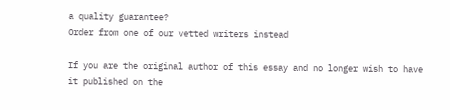a quality guarantee?
Order from one of our vetted writers instead

If you are the original author of this essay and no longer wish to have it published on the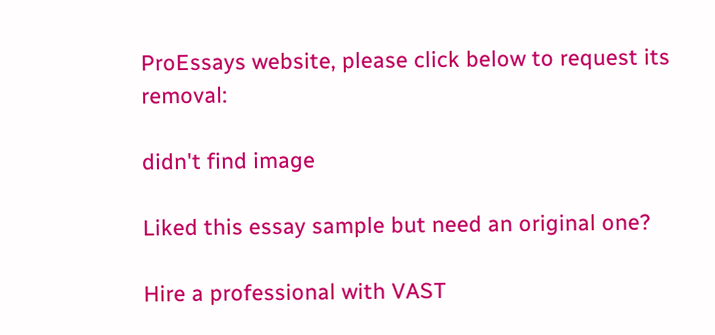ProEssays website, please click below to request its removal:

didn't find image

Liked this essay sample but need an original one?

Hire a professional with VAST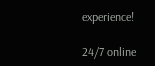experience!

24/7 online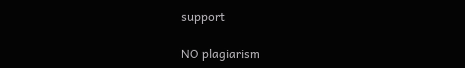support

NO plagiarism